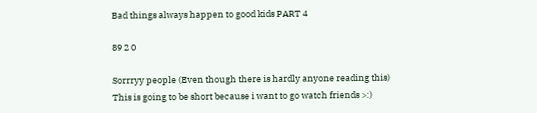Bad things always happen to good kids PART 4

89 2 0

Sorrryy people (Even though there is hardly anyone reading this) This is going to be short because i want to go watch friends >:)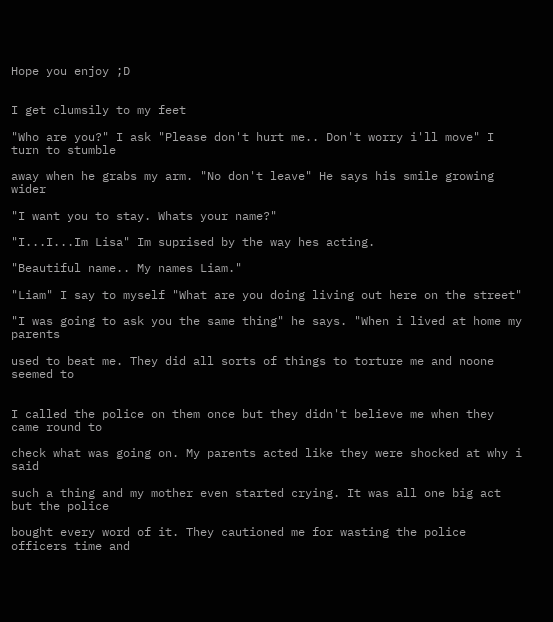Hope you enjoy ;D


I get clumsily to my feet

"Who are you?" I ask "Please don't hurt me.. Don't worry i'll move" I turn to stumble

away when he grabs my arm. "No don't leave" He says his smile growing wider

"I want you to stay. Whats your name?"

"I...I...Im Lisa" Im suprised by the way hes acting.

"Beautiful name.. My names Liam."

"Liam" I say to myself "What are you doing living out here on the street"

"I was going to ask you the same thing" he says. "When i lived at home my parents

used to beat me. They did all sorts of things to torture me and noone seemed to


I called the police on them once but they didn't believe me when they came round to

check what was going on. My parents acted like they were shocked at why i said

such a thing and my mother even started crying. It was all one big act but the police

bought every word of it. They cautioned me for wasting the police officers time and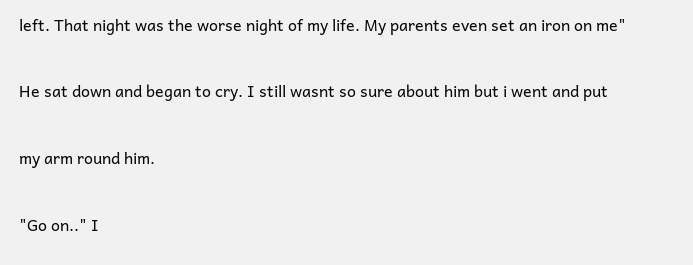left. That night was the worse night of my life. My parents even set an iron on me"

He sat down and began to cry. I still wasnt so sure about him but i went and put

my arm round him.

"Go on.." I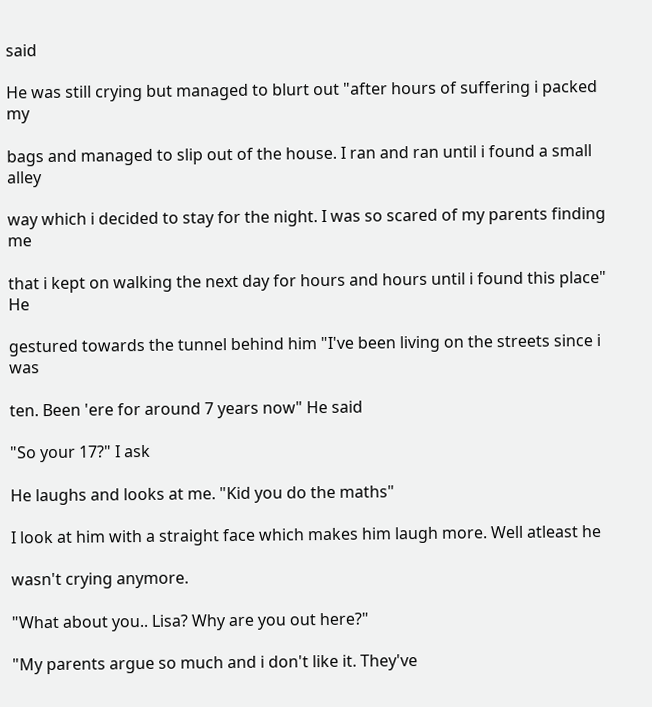said

He was still crying but managed to blurt out "after hours of suffering i packed my

bags and managed to slip out of the house. I ran and ran until i found a small alley

way which i decided to stay for the night. I was so scared of my parents finding me

that i kept on walking the next day for hours and hours until i found this place" He

gestured towards the tunnel behind him "I've been living on the streets since i was

ten. Been 'ere for around 7 years now" He said

"So your 17?" I ask

He laughs and looks at me. "Kid you do the maths"

I look at him with a straight face which makes him laugh more. Well atleast he

wasn't crying anymore.

"What about you.. Lisa? Why are you out here?"

"My parents argue so much and i don't like it. They've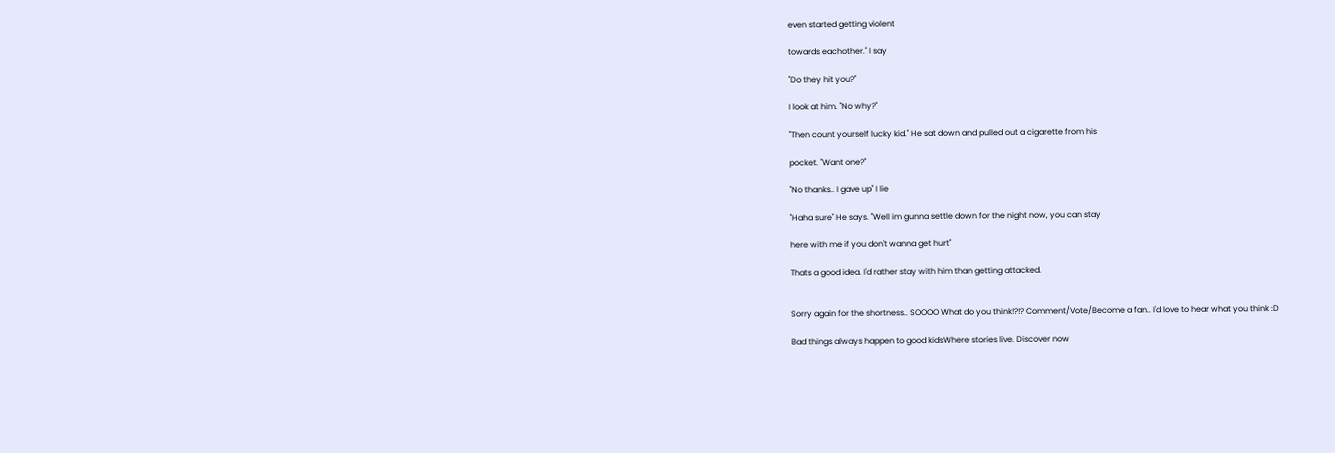even started getting violent

towards eachother." I say

"Do they hit you?"

I look at him. "No why?"

"Then count yourself lucky kid." He sat down and pulled out a cigarette from his

pocket. "Want one?"

"No thanks.. I gave up" I lie

"Haha sure" He says. "Well im gunna settle down for the night now, you can stay

here with me if you don't wanna get hurt"

Thats a good idea. I'd rather stay with him than getting attacked.


Sorry again for the shortness.. SOOOO What do you think!?!? Comment/Vote/Become a fan.. I'd love to hear what you think :D

Bad things always happen to good kidsWhere stories live. Discover now